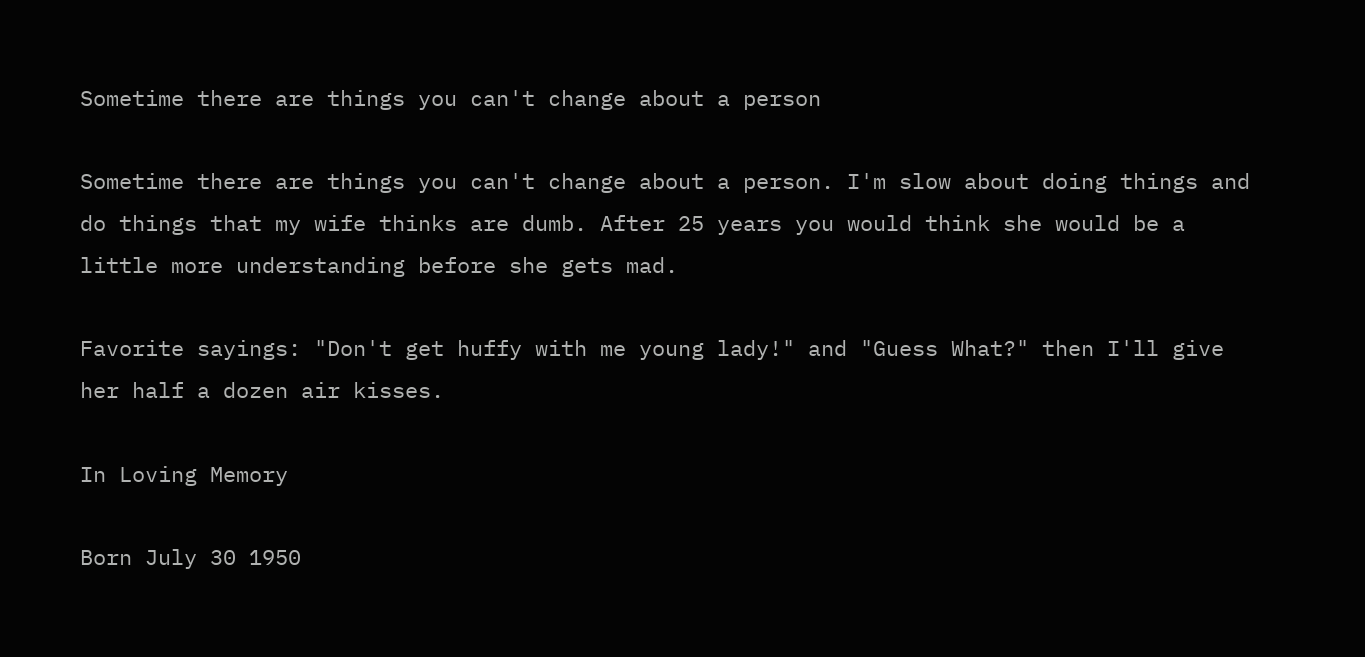Sometime there are things you can't change about a person

Sometime there are things you can't change about a person. I'm slow about doing things and do things that my wife thinks are dumb. After 25 years you would think she would be a little more understanding before she gets mad.

Favorite sayings: "Don't get huffy with me young lady!" and "Guess What?" then I'll give her half a dozen air kisses.

In Loving Memory

Born July 30 1950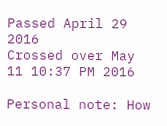Passed April 29 2016
Crossed over May 11 10:37 PM 2016

Personal note: How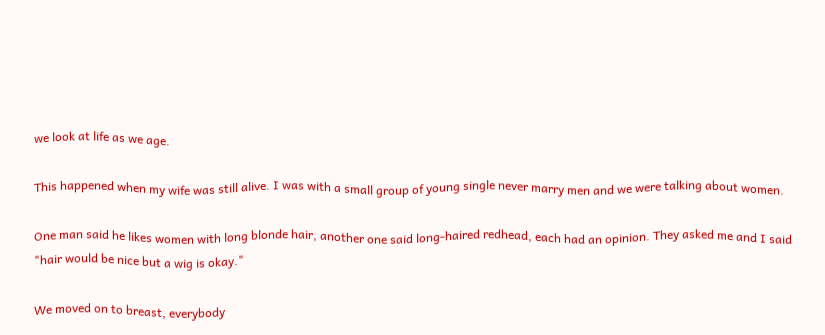we look at life as we age.

This happened when my wife was still alive. I was with a small group of young single never marry men and we were talking about women.

One man said he likes women with long blonde hair, another one said long-haired redhead, each had an opinion. They asked me and I said "hair would be nice but a wig is okay."

We moved on to breast, everybody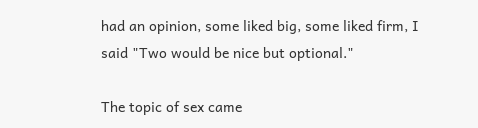had an opinion, some liked big, some liked firm, I said "Two would be nice but optional."

The topic of sex came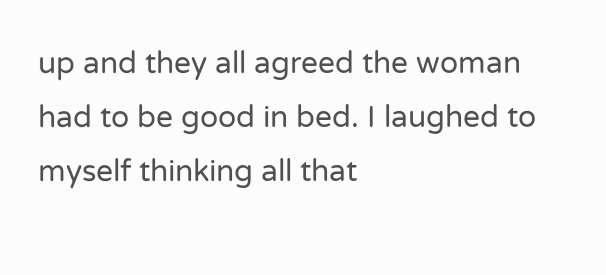up and they all agreed the woman had to be good in bed. I laughed to myself thinking all that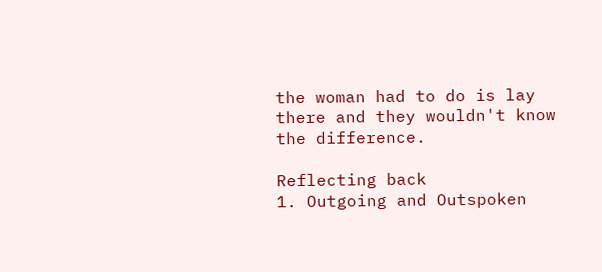the woman had to do is lay there and they wouldn't know the difference.

Reflecting back
1. Outgoing and Outspoken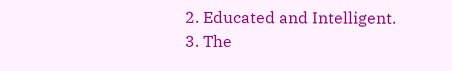2. Educated and Intelligent.
3. The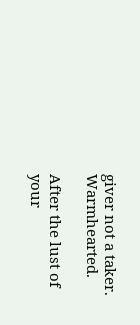giver not a taker. Warmhearted.

After the lust of your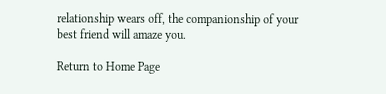relationship wears off, the companionship of your best friend will amaze you.

Return to Home Page